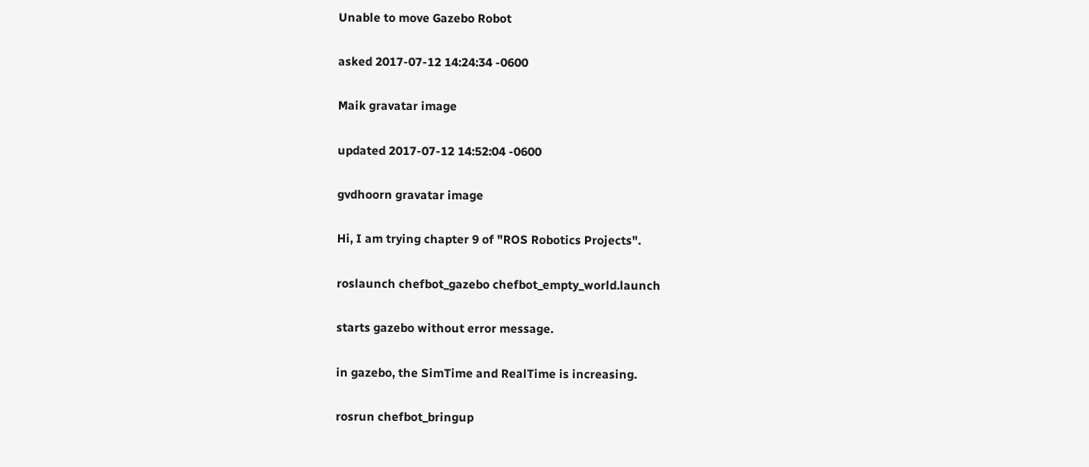Unable to move Gazebo Robot

asked 2017-07-12 14:24:34 -0600

Maik gravatar image

updated 2017-07-12 14:52:04 -0600

gvdhoorn gravatar image

Hi, I am trying chapter 9 of "ROS Robotics Projects".

roslaunch chefbot_gazebo chefbot_empty_world.launch

starts gazebo without error message.

in gazebo, the SimTime and RealTime is increasing.

rosrun chefbot_bringup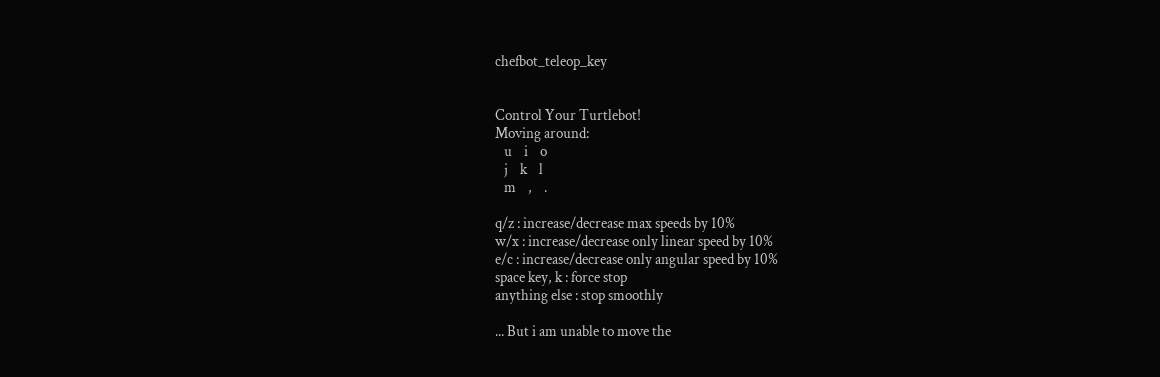chefbot_teleop_key


Control Your Turtlebot!
Moving around:
   u    i    o
   j    k    l
   m    ,    .

q/z : increase/decrease max speeds by 10%
w/x : increase/decrease only linear speed by 10%
e/c : increase/decrease only angular speed by 10%
space key, k : force stop
anything else : stop smoothly

... But i am unable to move the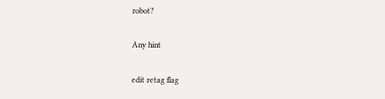robot?

Any hint

edit retag flag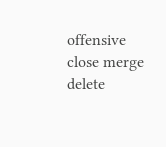offensive close merge delete